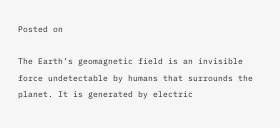Posted on

The Earth’s geomagnetic field is an invisible force undetectable by humans that surrounds the planet. It is generated by electric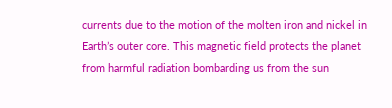currents due to the motion of the molten iron and nickel in Earth’s outer core. This magnetic field protects the planet from harmful radiation bombarding us from the sun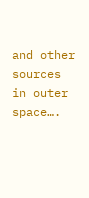and other sources in outer space….